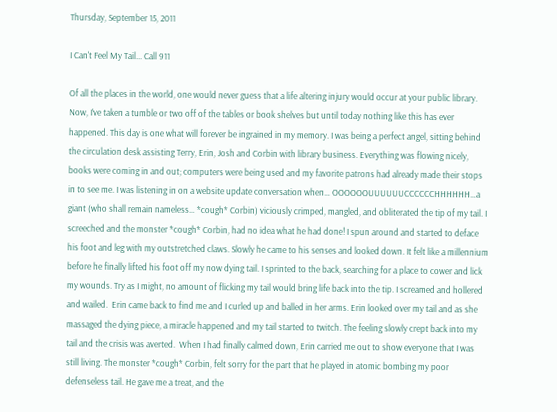Thursday, September 15, 2011

I Can't Feel My Tail... Call 911

Of all the places in the world, one would never guess that a life altering injury would occur at your public library. Now, I’ve taken a tumble or two off of the tables or book shelves but until today nothing like this has ever happened. This day is one what will forever be ingrained in my memory. I was being a perfect angel, sitting behind the circulation desk assisting Terry, Erin, Josh and Corbin with library business. Everything was flowing nicely, books were coming in and out; computers were being used and my favorite patrons had already made their stops in to see me. I was listening in on a website update conversation when… OOOOOOUUUUUUCCCCCCHHHHHH…a giant (who shall remain nameless… *cough* Corbin) viciously crimped, mangled, and obliterated the tip of my tail. I screeched and the monster *cough* Corbin, had no idea what he had done! I spun around and started to deface his foot and leg with my outstretched claws. Slowly he came to his senses and looked down. It felt like a millennium before he finally lifted his foot off my now dying tail. I sprinted to the back, searching for a place to cower and lick my wounds. Try as I might, no amount of flicking my tail would bring life back into the tip. I screamed and hollered and wailed.  Erin came back to find me and I curled up and balled in her arms. Erin looked over my tail and as she massaged the dying piece, a miracle happened and my tail started to twitch. The feeling slowly crept back into my tail and the crisis was averted.  When I had finally calmed down, Erin carried me out to show everyone that I was still living. The monster *cough* Corbin, felt sorry for the part that he played in atomic bombing my poor defenseless tail. He gave me a treat, and the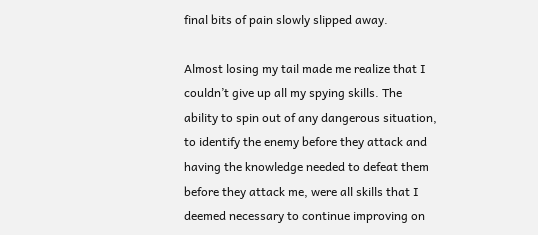final bits of pain slowly slipped away.

Almost losing my tail made me realize that I couldn’t give up all my spying skills. The ability to spin out of any dangerous situation, to identify the enemy before they attack and having the knowledge needed to defeat them before they attack me, were all skills that I deemed necessary to continue improving on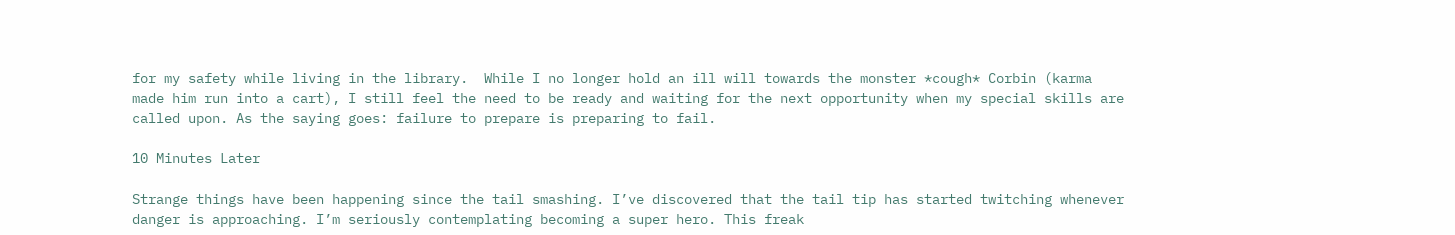for my safety while living in the library.  While I no longer hold an ill will towards the monster *cough* Corbin (karma made him run into a cart), I still feel the need to be ready and waiting for the next opportunity when my special skills are called upon. As the saying goes: failure to prepare is preparing to fail.

10 Minutes Later

Strange things have been happening since the tail smashing. I’ve discovered that the tail tip has started twitching whenever danger is approaching. I’m seriously contemplating becoming a super hero. This freak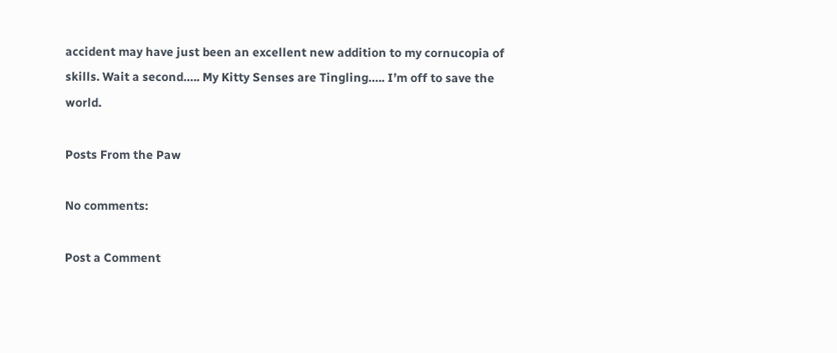accident may have just been an excellent new addition to my cornucopia of skills. Wait a second….. My Kitty Senses are Tingling….. I’m off to save the world.

Posts From the Paw

No comments:

Post a Comment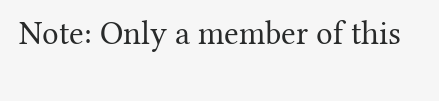Note: Only a member of this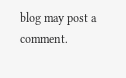blog may post a comment.